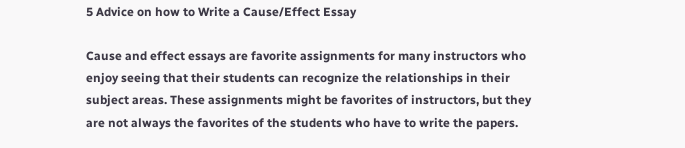5 Advice on how to Write a Cause/Effect Essay

Cause and effect essays are favorite assignments for many instructors who enjoy seeing that their students can recognize the relationships in their subject areas. These assignments might be favorites of instructors, but they are not always the favorites of the students who have to write the papers.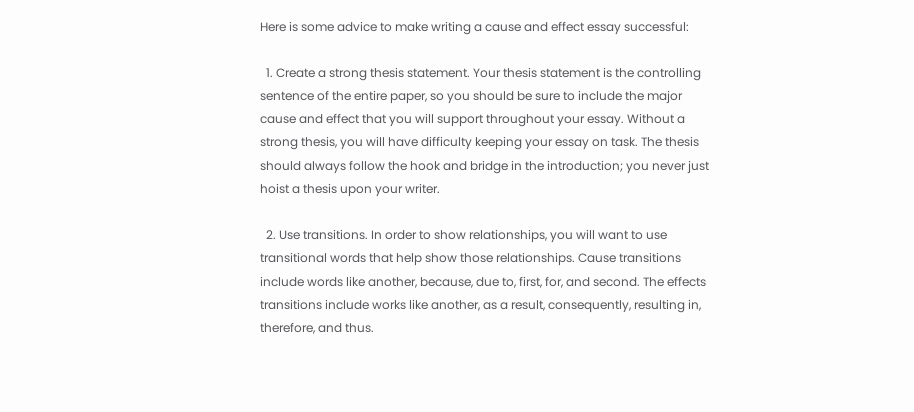Here is some advice to make writing a cause and effect essay successful:

  1. Create a strong thesis statement. Your thesis statement is the controlling sentence of the entire paper, so you should be sure to include the major cause and effect that you will support throughout your essay. Without a strong thesis, you will have difficulty keeping your essay on task. The thesis should always follow the hook and bridge in the introduction; you never just hoist a thesis upon your writer.

  2. Use transitions. In order to show relationships, you will want to use transitional words that help show those relationships. Cause transitions include words like another, because, due to, first, for, and second. The effects transitions include works like another, as a result, consequently, resulting in, therefore, and thus.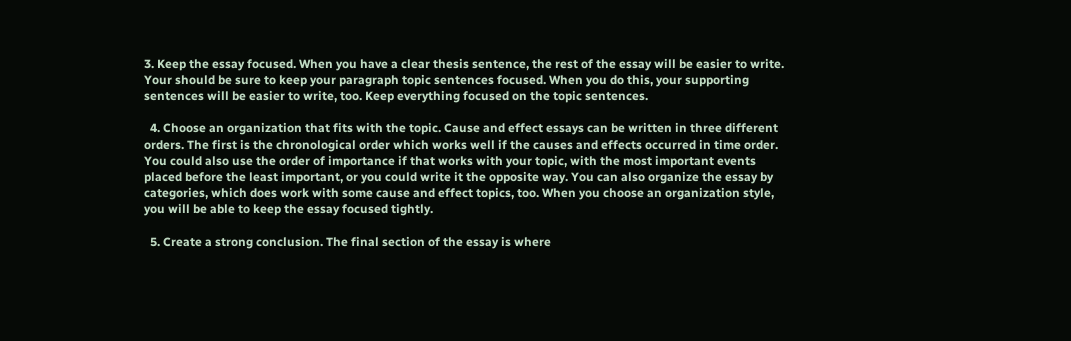3. Keep the essay focused. When you have a clear thesis sentence, the rest of the essay will be easier to write. Your should be sure to keep your paragraph topic sentences focused. When you do this, your supporting sentences will be easier to write, too. Keep everything focused on the topic sentences.

  4. Choose an organization that fits with the topic. Cause and effect essays can be written in three different orders. The first is the chronological order which works well if the causes and effects occurred in time order. You could also use the order of importance if that works with your topic, with the most important events placed before the least important, or you could write it the opposite way. You can also organize the essay by categories, which does work with some cause and effect topics, too. When you choose an organization style, you will be able to keep the essay focused tightly.

  5. Create a strong conclusion. The final section of the essay is where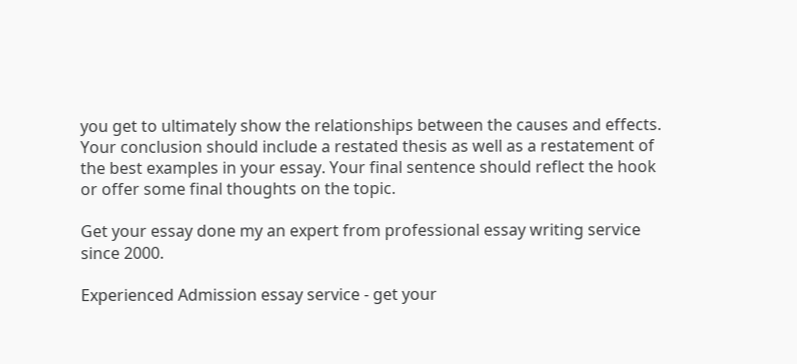you get to ultimately show the relationships between the causes and effects. Your conclusion should include a restated thesis as well as a restatement of the best examples in your essay. Your final sentence should reflect the hook or offer some final thoughts on the topic.

Get your essay done my an expert from professional essay writing service since 2000.

Experienced Admission essay service - get your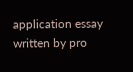application essay written by pro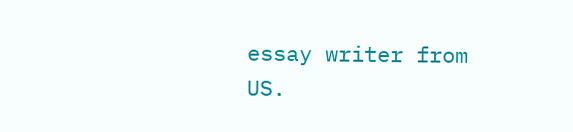essay writer from US.